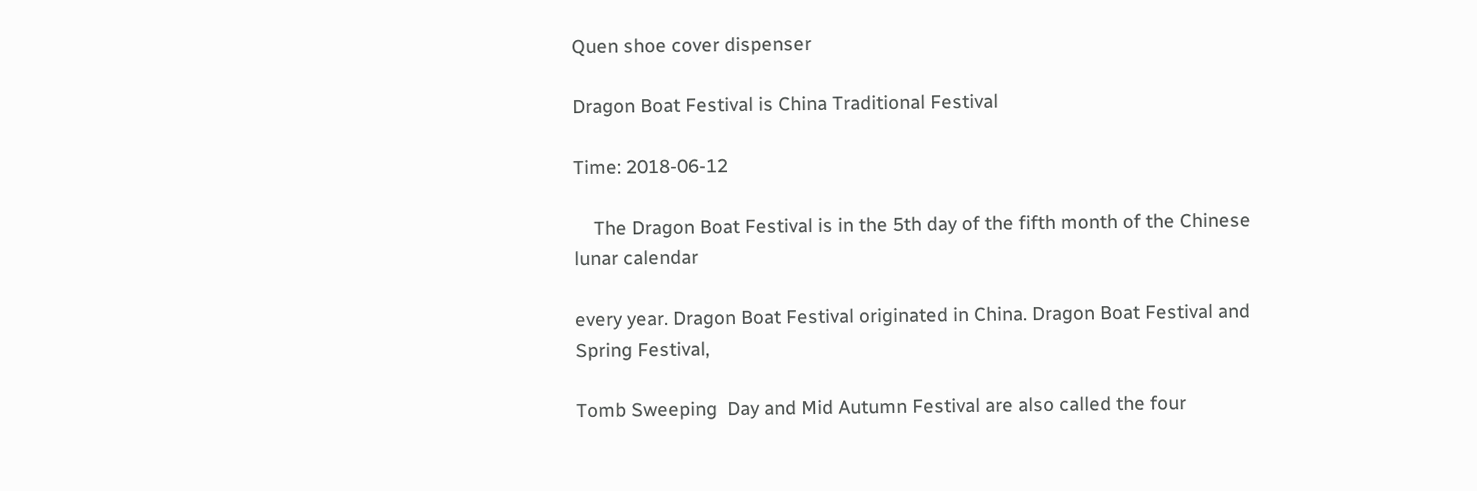Quen shoe cover dispenser

Dragon Boat Festival is China Traditional Festival

Time: 2018-06-12

    The Dragon Boat Festival is in the 5th day of the fifth month of the Chinese lunar calendar

every year. Dragon Boat Festival originated in China. Dragon Boat Festival and Spring Festival,

Tomb Sweeping  Day and Mid Autumn Festival are also called the four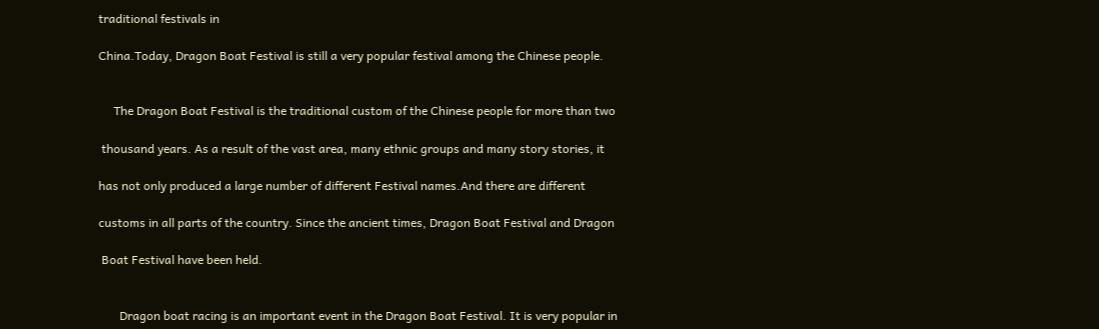traditional festivals in

China.Today, Dragon Boat Festival is still a very popular festival among the Chinese people.


     The Dragon Boat Festival is the traditional custom of the Chinese people for more than two

 thousand years. As a result of the vast area, many ethnic groups and many story stories, it

has not only produced a large number of different Festival names.And there are different

customs in all parts of the country. Since the ancient times, Dragon Boat Festival and Dragon

 Boat Festival have been held.


       Dragon boat racing is an important event in the Dragon Boat Festival. It is very popular in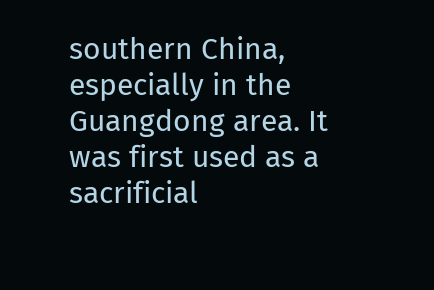southern China, especially in the Guangdong area. It was first used as a sacrificial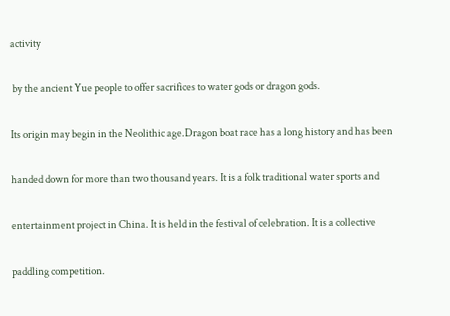activity

 by the ancient Yue people to offer sacrifices to water gods or dragon gods.

Its origin may begin in the Neolithic age.Dragon boat race has a long history and has been

handed down for more than two thousand years. It is a folk traditional water sports and

entertainment project in China. It is held in the festival of celebration. It is a collective

paddling competition.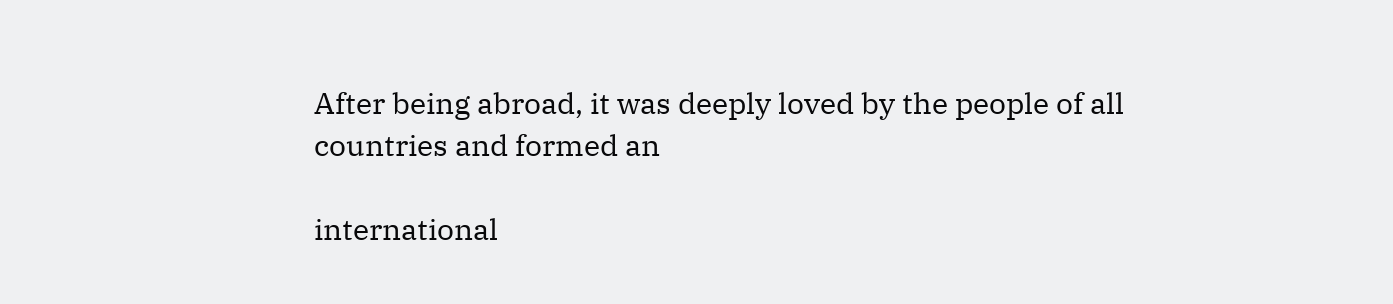After being abroad, it was deeply loved by the people of all countries and formed an

international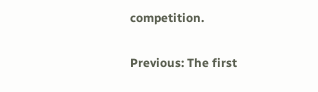competition.


Previous: The first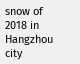snow of 2018 in Hangzhou city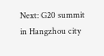Next: G20 summit in Hangzhou city